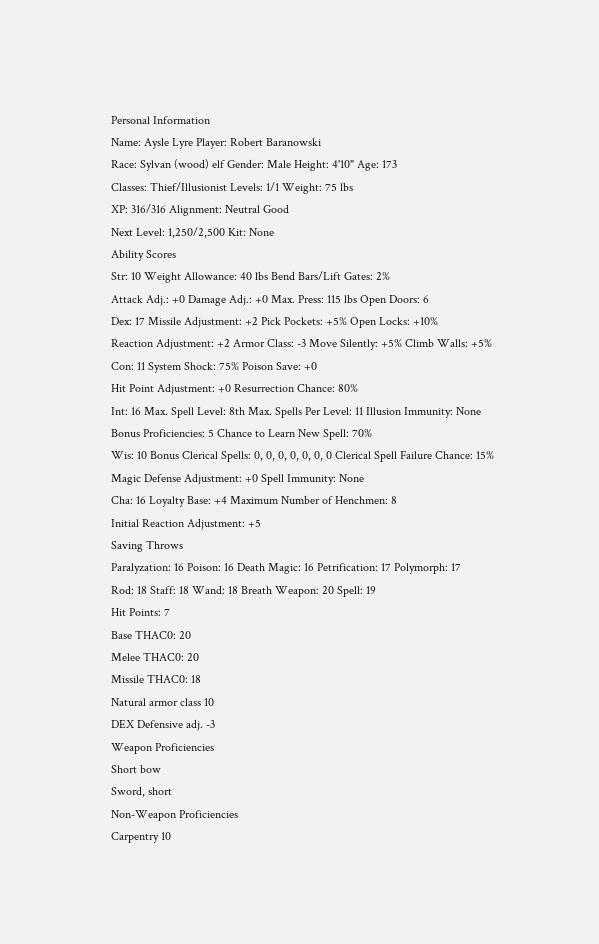Personal Information
Name: Aysle Lyre Player: Robert Baranowski
Race: Sylvan (wood) elf Gender: Male Height: 4'10" Age: 173
Classes: Thief/Illusionist Levels: 1/1 Weight: 75 lbs
XP: 316/316 Alignment: Neutral Good
Next Level: 1,250/2,500 Kit: None
Ability Scores
Str: 10 Weight Allowance: 40 lbs Bend Bars/Lift Gates: 2%
Attack Adj.: +0 Damage Adj.: +0 Max. Press: 115 lbs Open Doors: 6
Dex: 17 Missile Adjustment: +2 Pick Pockets: +5% Open Locks: +10%
Reaction Adjustment: +2 Armor Class: -3 Move Silently: +5% Climb Walls: +5%
Con: 11 System Shock: 75% Poison Save: +0
Hit Point Adjustment: +0 Resurrection Chance: 80%
Int: 16 Max. Spell Level: 8th Max. Spells Per Level: 11 Illusion Immunity: None
Bonus Proficiencies: 5 Chance to Learn New Spell: 70%
Wis: 10 Bonus Clerical Spells: 0, 0, 0, 0, 0, 0, 0 Clerical Spell Failure Chance: 15%
Magic Defense Adjustment: +0 Spell Immunity: None
Cha: 16 Loyalty Base: +4 Maximum Number of Henchmen: 8
Initial Reaction Adjustment: +5
Saving Throws
Paralyzation: 16 Poison: 16 Death Magic: 16 Petrification: 17 Polymorph: 17
Rod: 18 Staff: 18 Wand: 18 Breath Weapon: 20 Spell: 19
Hit Points: 7
Base THAC0: 20
Melee THAC0: 20
Missile THAC0: 18
Natural armor class 10
DEX Defensive adj. -3
Weapon Proficiencies
Short bow
Sword, short
Non-Weapon Proficiencies
Carpentry 10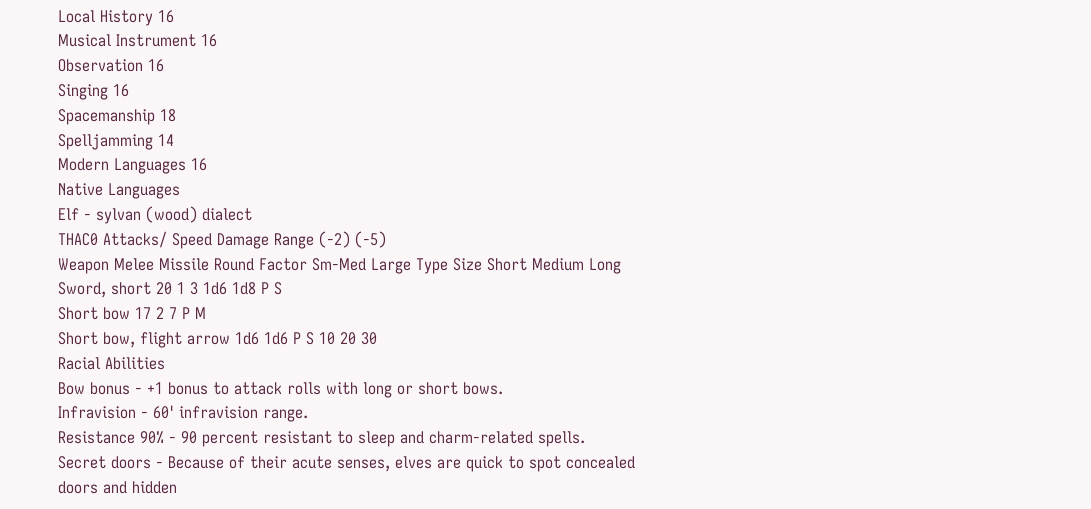Local History 16
Musical Instrument 16
Observation 16
Singing 16
Spacemanship 18
Spelljamming 14
Modern Languages 16
Native Languages
Elf - sylvan (wood) dialect
THAC0 Attacks/ Speed Damage Range (-2) (-5)
Weapon Melee Missile Round Factor Sm-Med Large Type Size Short Medium Long
Sword, short 20 1 3 1d6 1d8 P S
Short bow 17 2 7 P M
Short bow, flight arrow 1d6 1d6 P S 10 20 30
Racial Abilities
Bow bonus - +1 bonus to attack rolls with long or short bows.
Infravision - 60' infravision range.
Resistance 90% - 90 percent resistant to sleep and charm-related spells.
Secret doors - Because of their acute senses, elves are quick to spot concealed doors and hidden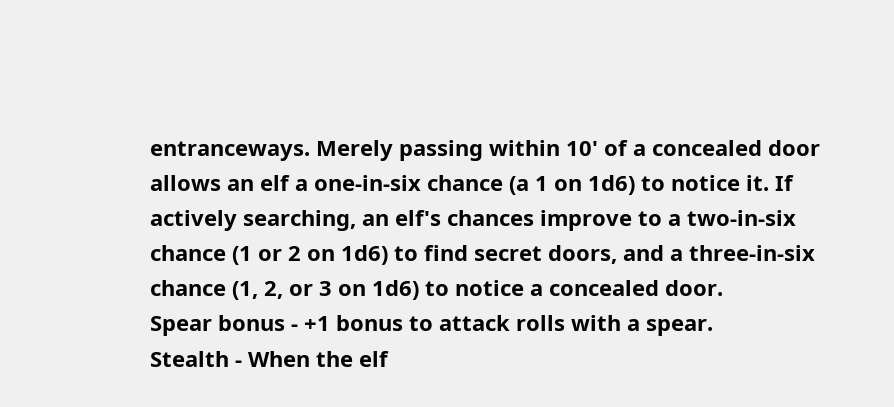entranceways. Merely passing within 10' of a concealed door allows an elf a one-in-six chance (a 1 on 1d6) to notice it. If actively searching, an elf's chances improve to a two-in-six chance (1 or 2 on 1d6) to find secret doors, and a three-in-six chance (1, 2, or 3 on 1d6) to notice a concealed door.
Spear bonus - +1 bonus to attack rolls with a spear.
Stealth - When the elf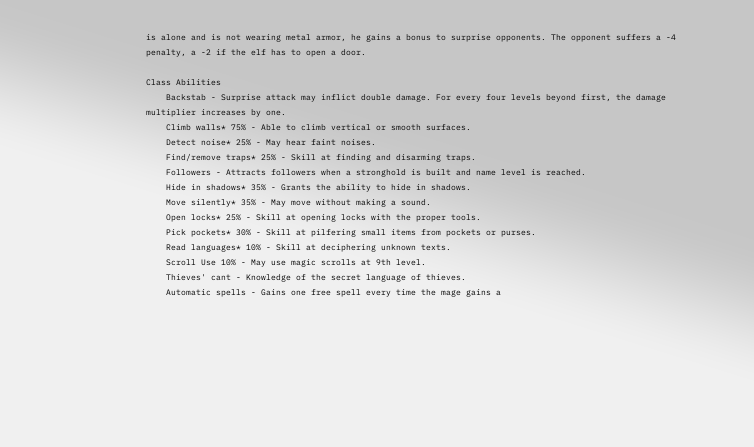is alone and is not wearing metal armor, he gains a bonus to surprise opponents. The opponent suffers a -4 penalty, a -2 if the elf has to open a door.

Class Abilities
    Backstab - Surprise attack may inflict double damage. For every four levels beyond first, the damage multiplier increases by one.
    Climb walls* 75% - Able to climb vertical or smooth surfaces.
    Detect noise* 25% - May hear faint noises.
    Find/remove traps* 25% - Skill at finding and disarming traps.
    Followers - Attracts followers when a stronghold is built and name level is reached.
    Hide in shadows* 35% - Grants the ability to hide in shadows.
    Move silently* 35% - May move without making a sound.
    Open locks* 25% - Skill at opening locks with the proper tools.
    Pick pockets* 30% - Skill at pilfering small items from pockets or purses.
    Read languages* 10% - Skill at deciphering unknown texts.
    Scroll Use 10% - May use magic scrolls at 9th level.
    Thieves' cant - Knowledge of the secret language of thieves.
    Automatic spells - Gains one free spell every time the mage gains a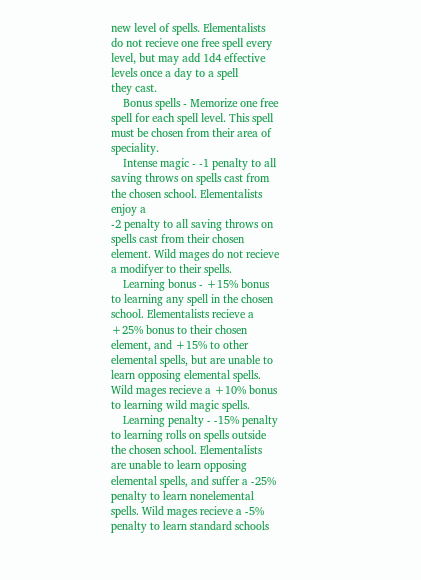new level of spells. Elementalists do not recieve one free spell every level, but may add 1d4 effective levels once a day to a spell
they cast.
    Bonus spells - Memorize one free spell for each spell level. This spell must be chosen from their area of speciality.
    Intense magic - -1 penalty to all saving throws on spells cast from the chosen school. Elementalists enjoy a
-2 penalty to all saving throws on spells cast from their chosen element. Wild mages do not recieve a modifyer to their spells.
    Learning bonus - +15% bonus to learning any spell in the chosen school. Elementalists recieve a +25% bonus to their chosen element, and +15% to other elemental spells, but are unable to learn opposing elemental spells. Wild mages recieve a +10% bonus to learning wild magic spells.
    Learning penalty - -15% penalty to learning rolls on spells outside the chosen school. Elementalists are unable to learn opposing elemental spells, and suffer a -25% penalty to learn nonelemental spells. Wild mages recieve a -5% penalty to learn standard schools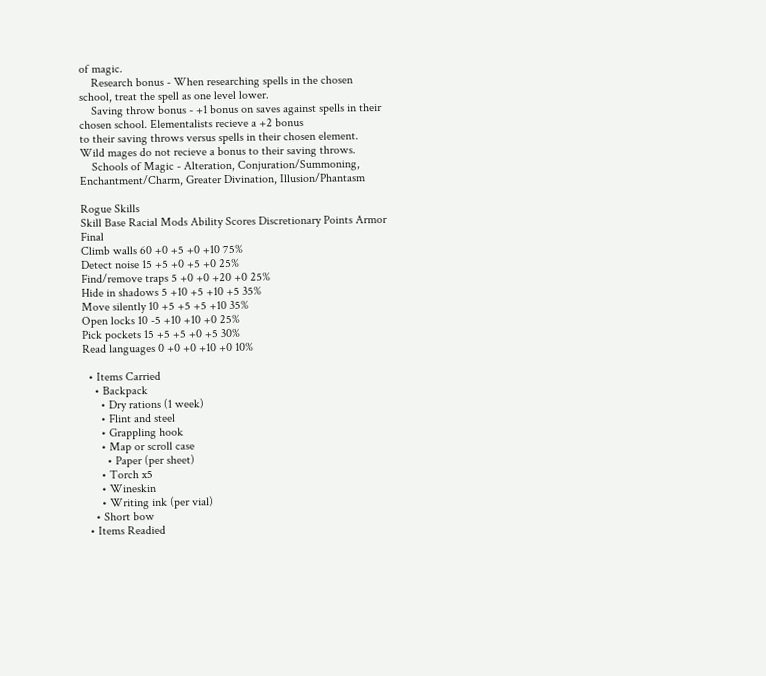of magic.
    Research bonus - When researching spells in the chosen school, treat the spell as one level lower.
    Saving throw bonus - +1 bonus on saves against spells in their chosen school. Elementalists recieve a +2 bonus
to their saving throws versus spells in their chosen element. Wild mages do not recieve a bonus to their saving throws.
    Schools of Magic - Alteration, Conjuration/Summoning, Enchantment/Charm, Greater Divination, Illusion/Phantasm

Rogue Skills
Skill Base Racial Mods Ability Scores Discretionary Points Armor Final
Climb walls 60 +0 +5 +0 +10 75%
Detect noise 15 +5 +0 +5 +0 25%
Find/remove traps 5 +0 +0 +20 +0 25%
Hide in shadows 5 +10 +5 +10 +5 35%
Move silently 10 +5 +5 +5 +10 35%
Open locks 10 -5 +10 +10 +0 25%
Pick pockets 15 +5 +5 +0 +5 30%
Read languages 0 +0 +0 +10 +0 10%

  • Items Carried
    • Backpack
      • Dry rations (1 week)
      • Flint and steel
      • Grappling hook
      • Map or scroll case
        • Paper (per sheet)
      • Torch x5
      • Wineskin
      • Writing ink (per vial)
    • Short bow
  • Items Readied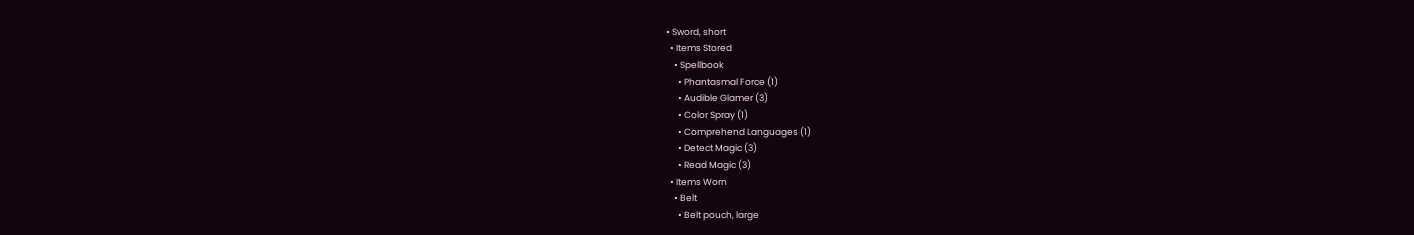• Sword, short
  • Items Stored
    • Spellbook
      • Phantasmal Force (1)
      • Audible Glamer (3)
      • Color Spray (1)
      • Comprehend Languages (1)
      • Detect Magic (3)
      • Read Magic (3)
  • Items Worn
    • Belt
      • Belt pouch, large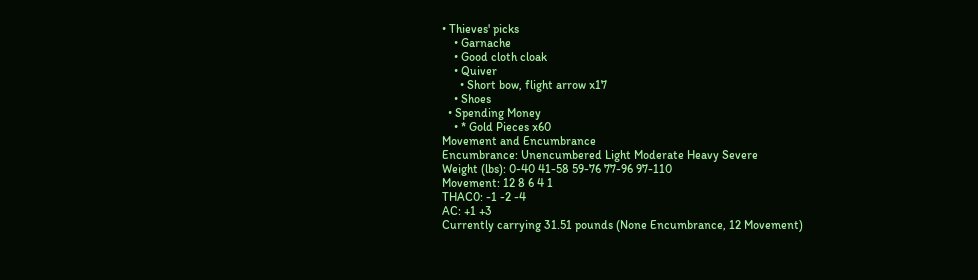• Thieves' picks
    • Garnache
    • Good cloth cloak
    • Quiver
      • Short bow, flight arrow x17
    • Shoes
  • Spending Money
    • * Gold Pieces x60
Movement and Encumbrance
Encumbrance: Unencumbered Light Moderate Heavy Severe
Weight (lbs): 0-40 41-58 59-76 77-96 97-110
Movement: 12 8 6 4 1
THAC0: -1 -2 -4
AC: +1 +3
Currently carrying 31.51 pounds (None Encumbrance, 12 Movement)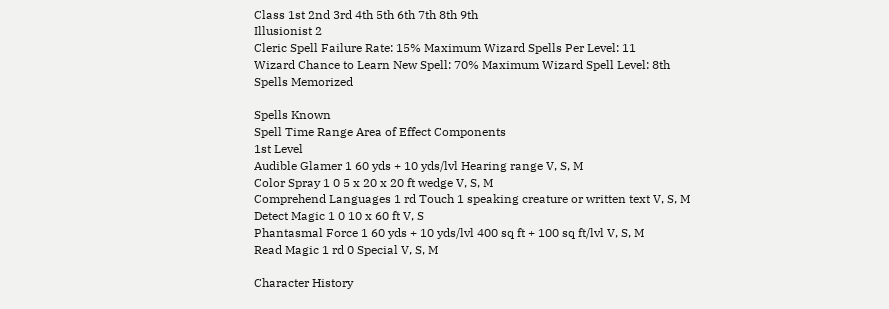Class 1st 2nd 3rd 4th 5th 6th 7th 8th 9th
Illusionist 2
Cleric Spell Failure Rate: 15% Maximum Wizard Spells Per Level: 11
Wizard Chance to Learn New Spell: 70% Maximum Wizard Spell Level: 8th
Spells Memorized

Spells Known
Spell Time Range Area of Effect Components
1st Level
Audible Glamer 1 60 yds + 10 yds/lvl Hearing range V, S, M
Color Spray 1 0 5 x 20 x 20 ft wedge V, S, M
Comprehend Languages 1 rd Touch 1 speaking creature or written text V, S, M
Detect Magic 1 0 10 x 60 ft V, S
Phantasmal Force 1 60 yds + 10 yds/lvl 400 sq ft + 100 sq ft/lvl V, S, M
Read Magic 1 rd 0 Special V, S, M

Character History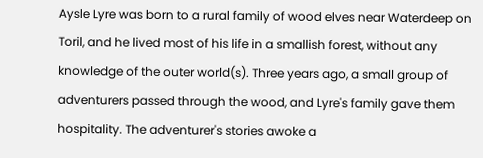Aysle Lyre was born to a rural family of wood elves near Waterdeep on Toril, and he lived most of his life in a smallish forest, without any knowledge of the outer world(s). Three years ago, a small group of adventurers passed through the wood, and Lyre's family gave them hospitality. The adventurer's stories awoke a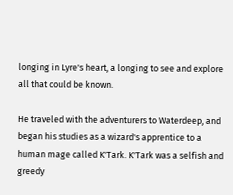longing in Lyre's heart, a longing to see and explore all that could be known.

He traveled with the adventurers to Waterdeep, and began his studies as a wizard's apprentice to a human mage called K'Tark. K'Tark was a selfish and greedy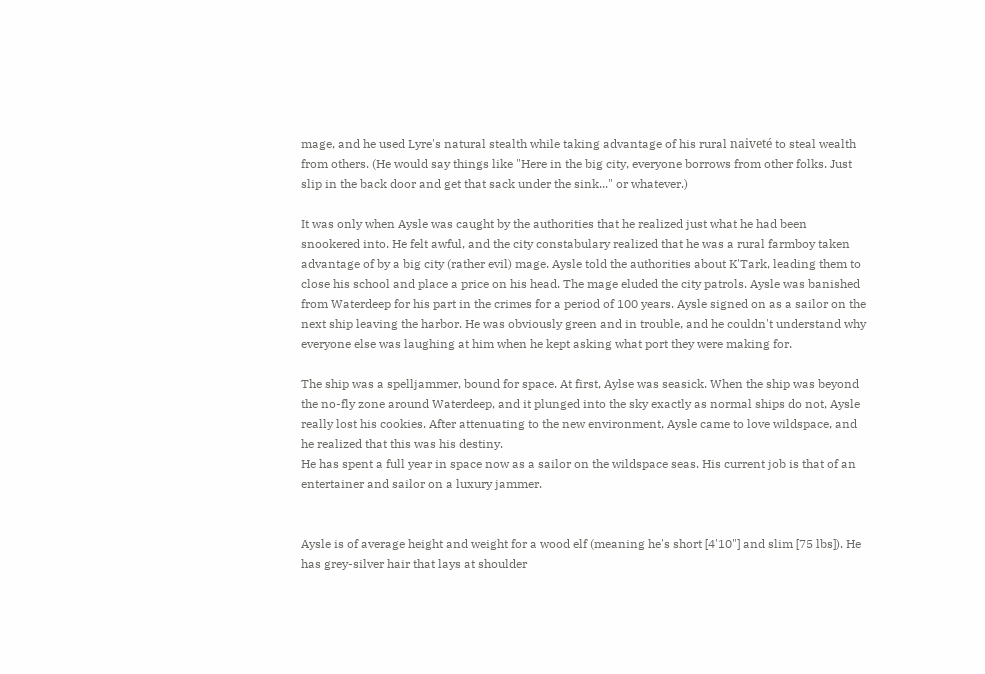mage, and he used Lyre's natural stealth while taking advantage of his rural naiveté to steal wealth from others. (He would say things like "Here in the big city, everyone borrows from other folks. Just slip in the back door and get that sack under the sink..." or whatever.)

It was only when Aysle was caught by the authorities that he realized just what he had been snookered into. He felt awful, and the city constabulary realized that he was a rural farmboy taken advantage of by a big city (rather evil) mage. Aysle told the authorities about K'Tark, leading them to close his school and place a price on his head. The mage eluded the city patrols. Aysle was banished from Waterdeep for his part in the crimes for a period of 100 years. Aysle signed on as a sailor on the next ship leaving the harbor. He was obviously green and in trouble, and he couldn't understand why everyone else was laughing at him when he kept asking what port they were making for.

The ship was a spelljammer, bound for space. At first, Aylse was seasick. When the ship was beyond the no-fly zone around Waterdeep, and it plunged into the sky exactly as normal ships do not, Aysle really lost his cookies. After attenuating to the new environment, Aysle came to love wildspace, and he realized that this was his destiny.
He has spent a full year in space now as a sailor on the wildspace seas. His current job is that of an entertainer and sailor on a luxury jammer.


Aysle is of average height and weight for a wood elf (meaning he's short [4'10"] and slim [75 lbs]). He has grey-silver hair that lays at shoulder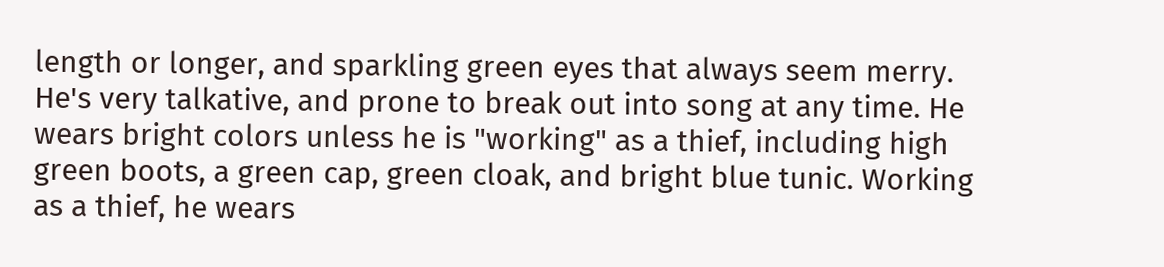length or longer, and sparkling green eyes that always seem merry. He's very talkative, and prone to break out into song at any time. He wears bright colors unless he is "working" as a thief, including high green boots, a green cap, green cloak, and bright blue tunic. Working as a thief, he wears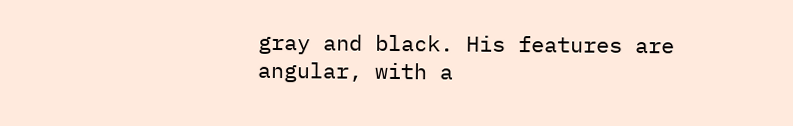gray and black. His features are angular, with a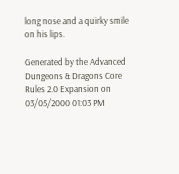long nose and a quirky smile on his lips.

Generated by the Advanced Dungeons & Dragons Core Rules 2.0 Expansion on 03/05/2000 01:03 PM